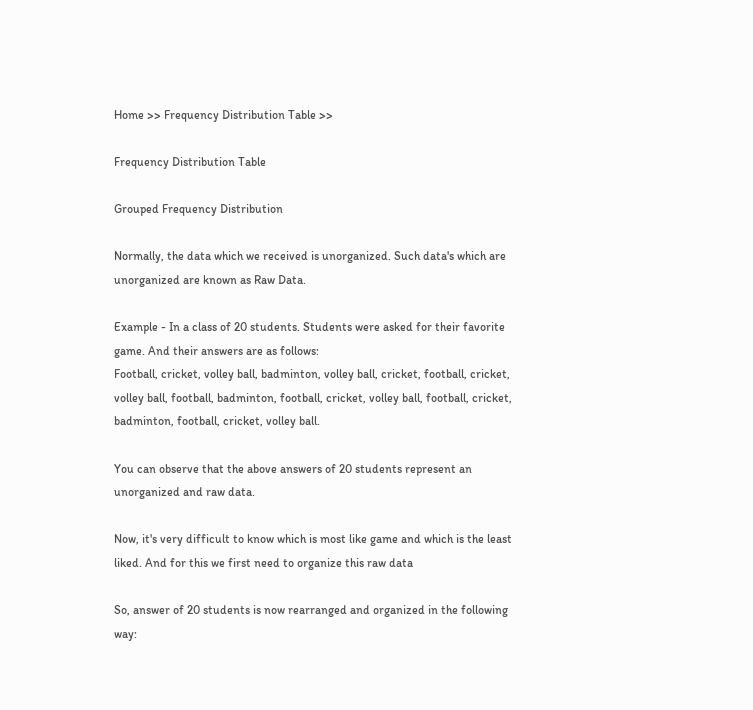Home >> Frequency Distribution Table >>

Frequency Distribution Table

Grouped Frequency Distribution

Normally, the data which we received is unorganized. Such data's which are unorganized are known as Raw Data.

Example - In a class of 20 students. Students were asked for their favorite game. And their answers are as follows:
Football, cricket, volley ball, badminton, volley ball, cricket, football, cricket, volley ball, football, badminton, football, cricket, volley ball, football, cricket, badminton, football, cricket, volley ball.

You can observe that the above answers of 20 students represent an unorganized and raw data.

Now, it's very difficult to know which is most like game and which is the least liked. And for this we first need to organize this raw data

So, answer of 20 students is now rearranged and organized in the following way: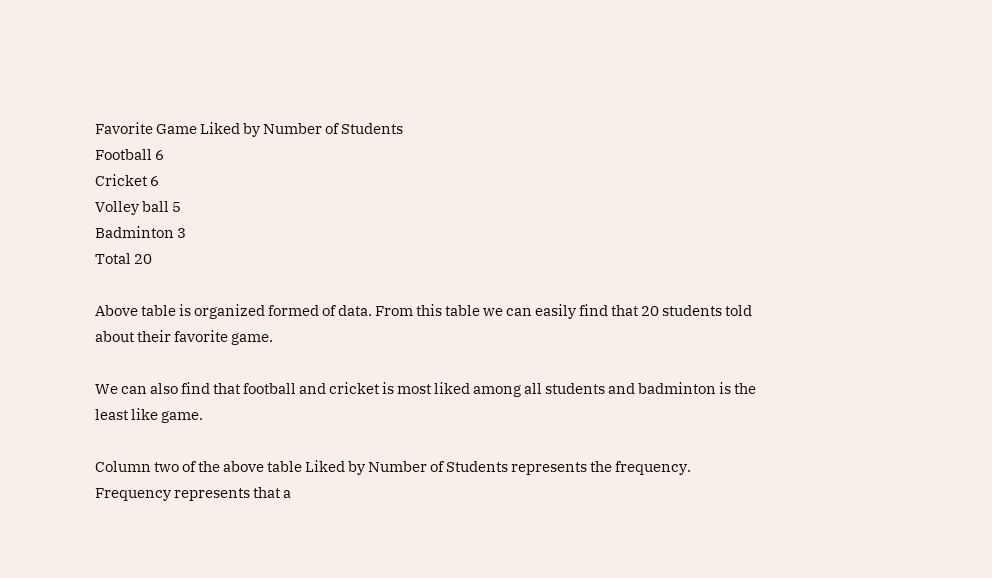Favorite Game Liked by Number of Students
Football 6
Cricket 6
Volley ball 5
Badminton 3
Total 20

Above table is organized formed of data. From this table we can easily find that 20 students told about their favorite game.

We can also find that football and cricket is most liked among all students and badminton is the least like game.

Column two of the above table Liked by Number of Students represents the frequency. Frequency represents that a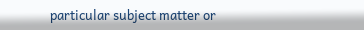particular subject matter or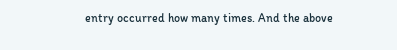entry occurred how many times. And the above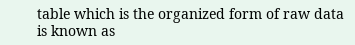table which is the organized form of raw data is known as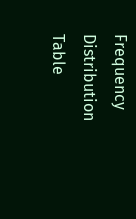Frequency Distribution Table